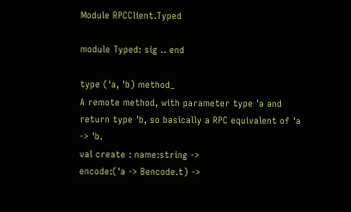Module RPCClient.Typed

module Typed: sig .. end

type ('a, 'b) method_
A remote method, with parameter type 'a and return type 'b, so basically a RPC equivalent of 'a -> 'b.
val create : name:string ->
encode:('a -> Bencode.t) ->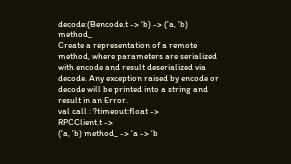decode:(Bencode.t -> 'b) -> ('a, 'b) method_
Create a representation of a remote method, where parameters are serialized with encode and result deserialized via decode. Any exception raised by encode or decode will be printed into a string and result in an Error.
val call : ?timeout:float ->
RPCClient.t ->
('a, 'b) method_ -> 'a -> 'b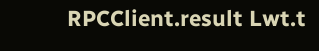RPCClient.result Lwt.t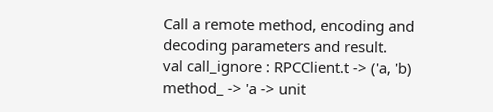Call a remote method, encoding and decoding parameters and result.
val call_ignore : RPCClient.t -> ('a, 'b) method_ -> 'a -> unit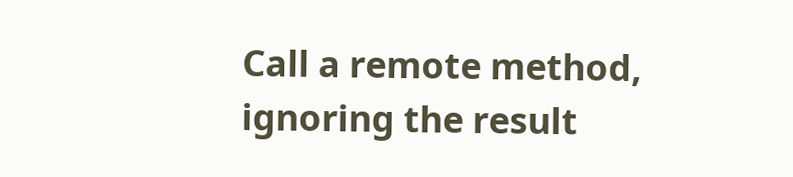Call a remote method, ignoring the result